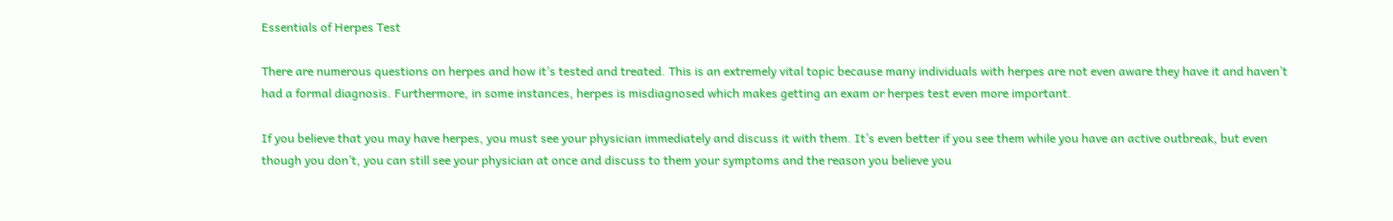Essentials of Herpes Test

There are numerous questions on herpes and how it’s tested and treated. This is an extremely vital topic because many individuals with herpes are not even aware they have it and haven’t had a formal diagnosis. Furthermore, in some instances, herpes is misdiagnosed which makes getting an exam or herpes test even more important.

If you believe that you may have herpes, you must see your physician immediately and discuss it with them. It’s even better if you see them while you have an active outbreak, but even though you don’t, you can still see your physician at once and discuss to them your symptoms and the reason you believe you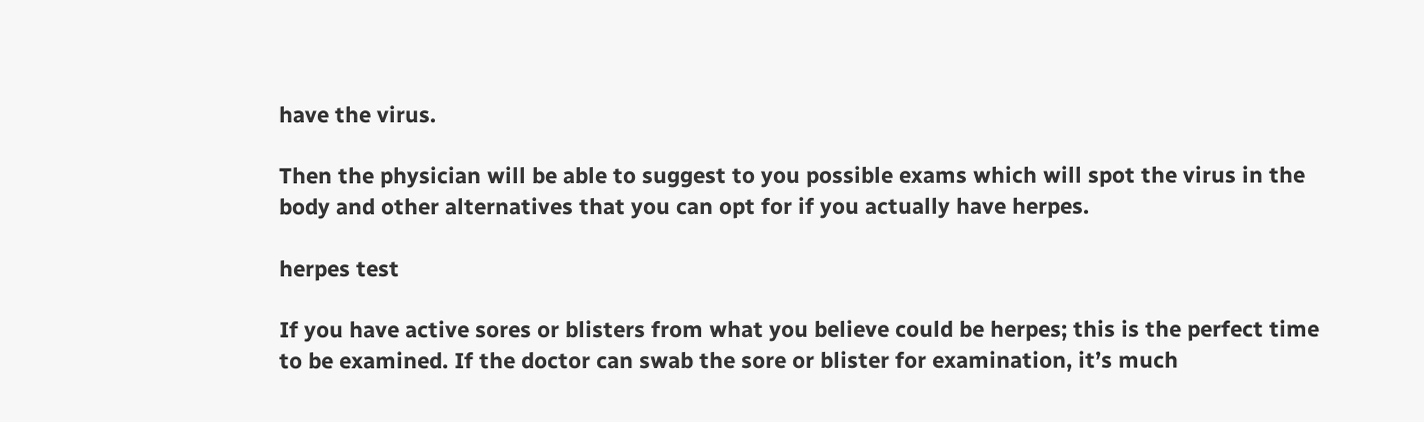have the virus.

Then the physician will be able to suggest to you possible exams which will spot the virus in the body and other alternatives that you can opt for if you actually have herpes.

herpes test

If you have active sores or blisters from what you believe could be herpes; this is the perfect time to be examined. If the doctor can swab the sore or blister for examination, it’s much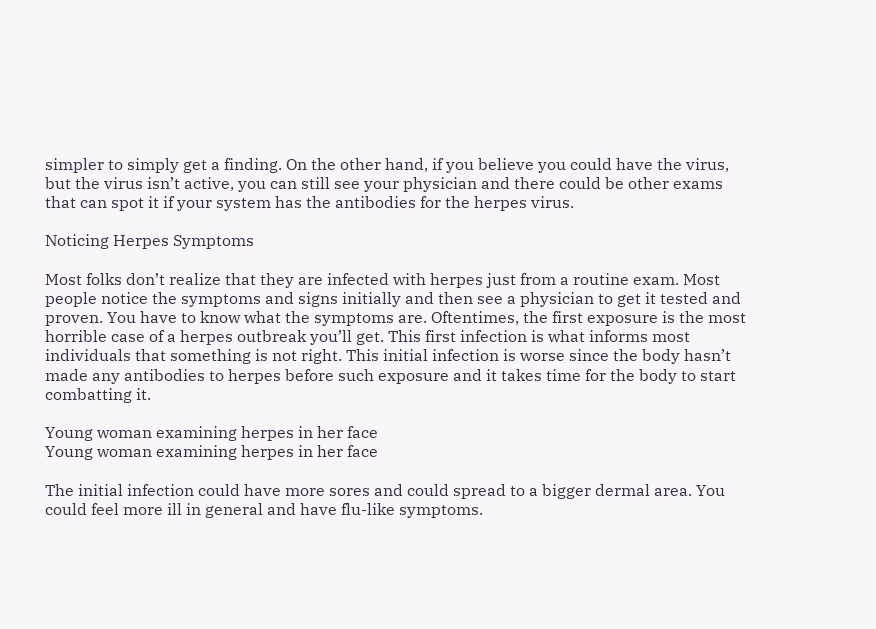simpler to simply get a finding. On the other hand, if you believe you could have the virus, but the virus isn’t active, you can still see your physician and there could be other exams that can spot it if your system has the antibodies for the herpes virus.

Noticing Herpes Symptoms

Most folks don’t realize that they are infected with herpes just from a routine exam. Most people notice the symptoms and signs initially and then see a physician to get it tested and proven. You have to know what the symptoms are. Oftentimes, the first exposure is the most horrible case of a herpes outbreak you’ll get. This first infection is what informs most individuals that something is not right. This initial infection is worse since the body hasn’t made any antibodies to herpes before such exposure and it takes time for the body to start combatting it.

Young woman examining herpes in her face
Young woman examining herpes in her face

The initial infection could have more sores and could spread to a bigger dermal area. You could feel more ill in general and have flu-like symptoms.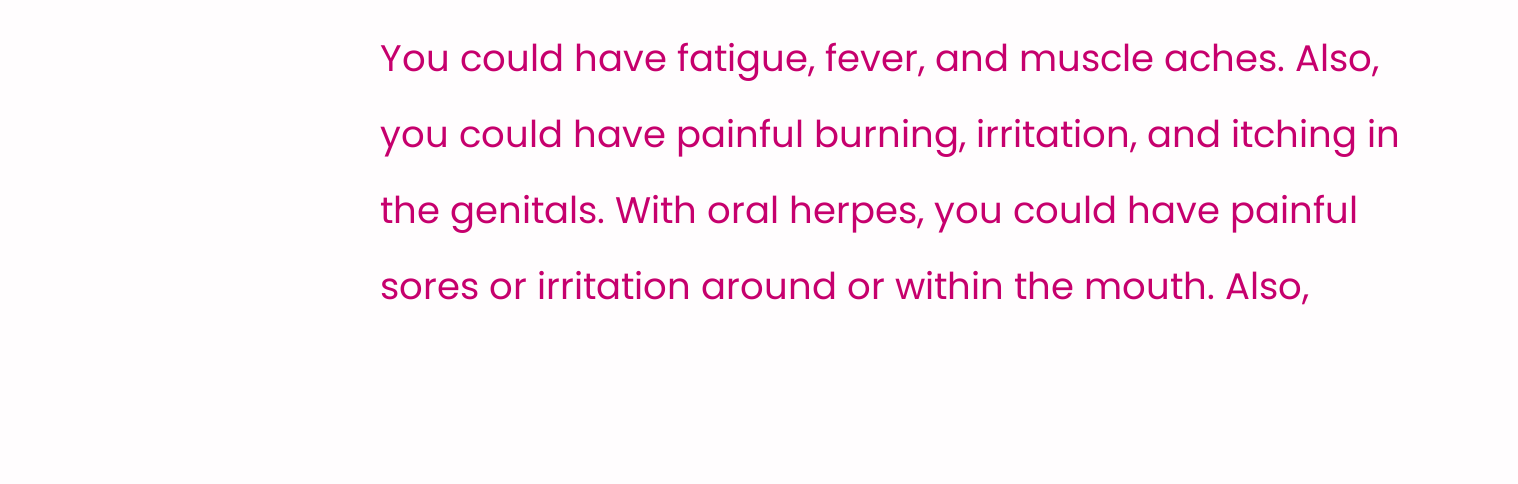You could have fatigue, fever, and muscle aches. Also, you could have painful burning, irritation, and itching in the genitals. With oral herpes, you could have painful sores or irritation around or within the mouth. Also,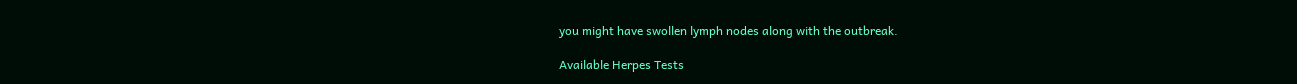you might have swollen lymph nodes along with the outbreak.

Available Herpes Tests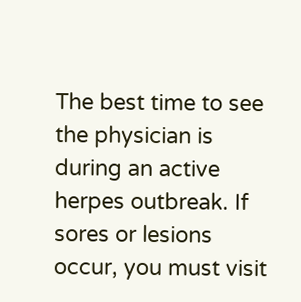The best time to see the physician is during an active herpes outbreak. If sores or lesions occur, you must visit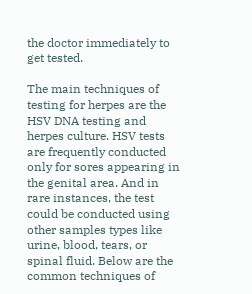the doctor immediately to get tested.

The main techniques of testing for herpes are the HSV DNA testing and herpes culture. HSV tests are frequently conducted only for sores appearing in the genital area. And in rare instances, the test could be conducted using other samples types like urine, blood, tears, or spinal fluid. Below are the common techniques of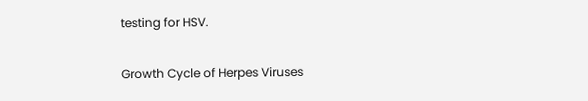testing for HSV.

Growth Cycle of Herpes Viruses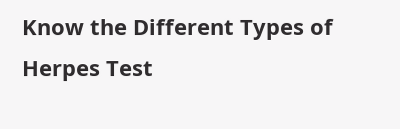Know the Different Types of Herpes Test